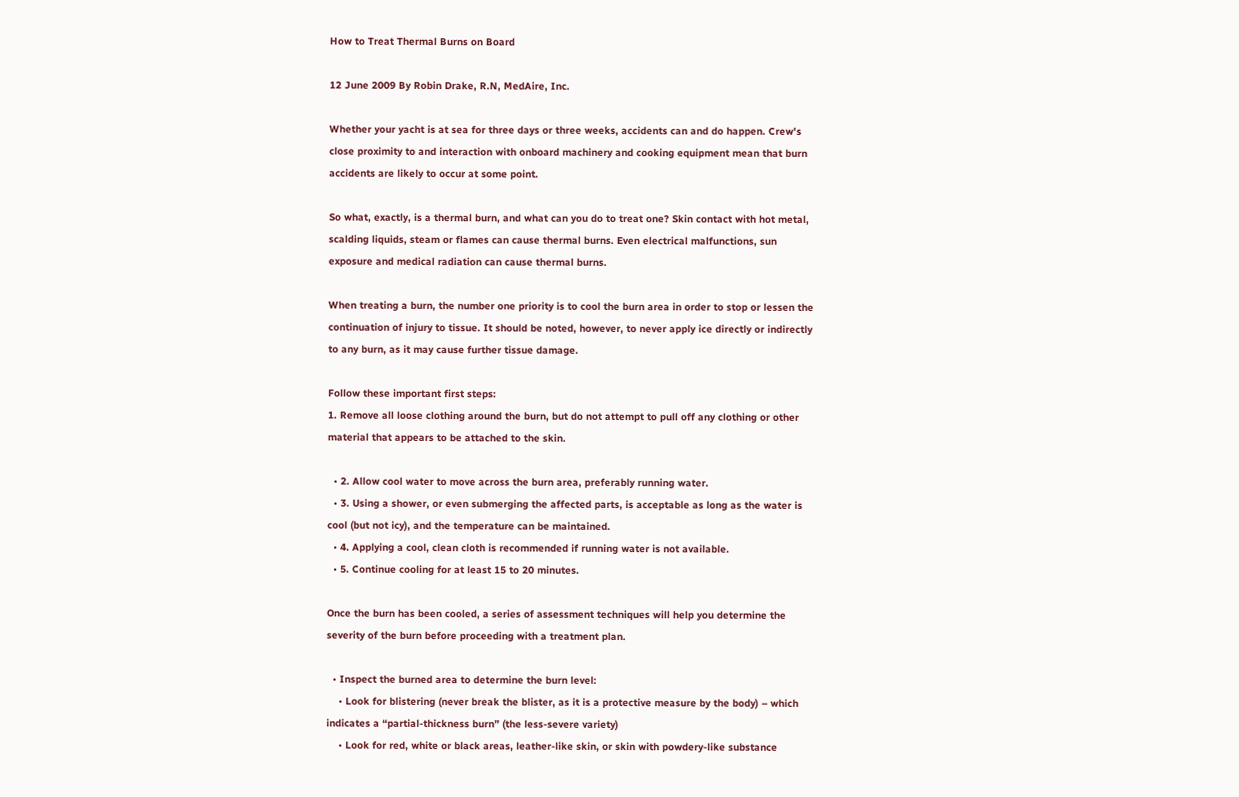How to Treat Thermal Burns on Board

12 June 2009 By Robin Drake, R.N, MedAire, Inc.

Whether your yacht is at sea for three days or three weeks, accidents can and do happen. Crew's close proximity to and interaction with onboard machinery and cooking equipment mean that burn accidents are likely to occur at some point.

So what, exactly, is a thermal burn, and what can you do to treat one? Skin contact with hot metal, scalding liquids, steam or flames can cause thermal burns. Even electrical malfunctions, sun exposure and medical radiation can cause thermal burns.

When treating a burn, the number one priority is to cool the burn area in order to stop or lessen the continuation of injury to tissue. It should be noted, however, to never apply ice directly or indirectly to any burn, as it may cause further tissue damage.

Follow these important first steps:
1. Remove all loose clothing around the burn, but do not attempt to pull off any clothing or other material that appears to be attached to the skin.

  • 2. Allow cool water to move across the burn area, preferably running water.
  • 3. Using a shower, or even submerging the affected parts, is acceptable as long as the water is cool (but not icy), and the temperature can be maintained.
  • 4. Applying a cool, clean cloth is recommended if running water is not available.
  • 5. Continue cooling for at least 15 to 20 minutes.

Once the burn has been cooled, a series of assessment techniques will help you determine the severity of the burn before proceeding with a treatment plan.

  • Inspect the burned area to determine the burn level:
    • Look for blistering (never break the blister, as it is a protective measure by the body) – which indicates a “partial-thickness burn” (the less-severe variety)
    • Look for red, white or black areas, leather-like skin, or skin with powdery-like substance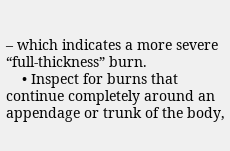– which indicates a more severe “full-thickness” burn.
    • Inspect for burns that continue completely around an appendage or trunk of the body,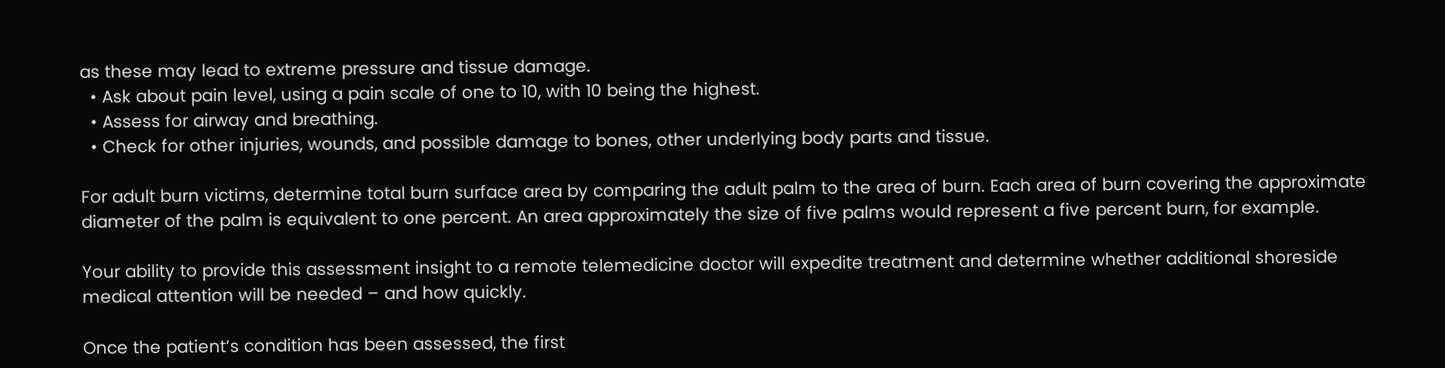as these may lead to extreme pressure and tissue damage.
  • Ask about pain level, using a pain scale of one to 10, with 10 being the highest.
  • Assess for airway and breathing.
  • Check for other injuries, wounds, and possible damage to bones, other underlying body parts and tissue.

For adult burn victims, determine total burn surface area by comparing the adult palm to the area of burn. Each area of burn covering the approximate diameter of the palm is equivalent to one percent. An area approximately the size of five palms would represent a five percent burn, for example.

Your ability to provide this assessment insight to a remote telemedicine doctor will expedite treatment and determine whether additional shoreside medical attention will be needed – and how quickly.

Once the patient’s condition has been assessed, the first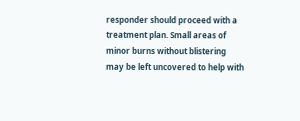responder should proceed with a treatment plan. Small areas of minor burns without blistering may be left uncovered to help with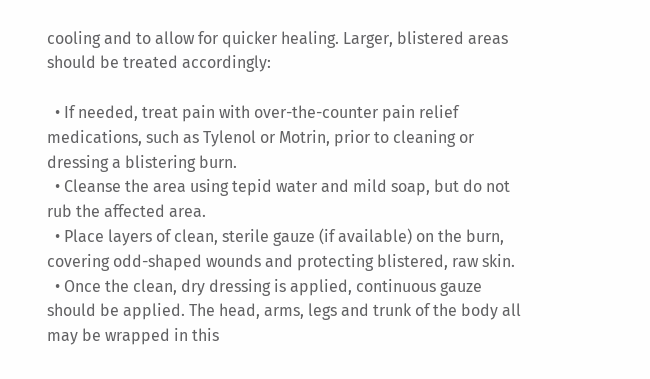cooling and to allow for quicker healing. Larger, blistered areas should be treated accordingly:

  • If needed, treat pain with over-the-counter pain relief medications, such as Tylenol or Motrin, prior to cleaning or dressing a blistering burn.
  • Cleanse the area using tepid water and mild soap, but do not rub the affected area.
  • Place layers of clean, sterile gauze (if available) on the burn, covering odd-shaped wounds and protecting blistered, raw skin.
  • Once the clean, dry dressing is applied, continuous gauze should be applied. The head, arms, legs and trunk of the body all may be wrapped in this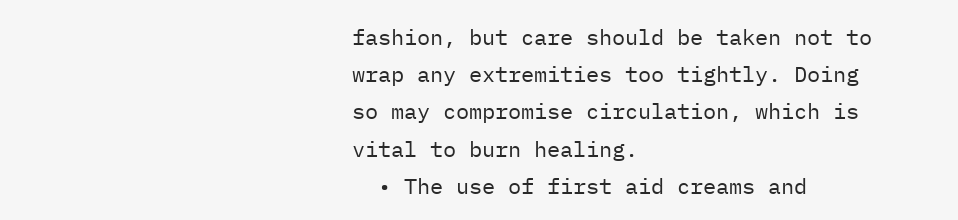fashion, but care should be taken not to wrap any extremities too tightly. Doing so may compromise circulation, which is vital to burn healing.
  • The use of first aid creams and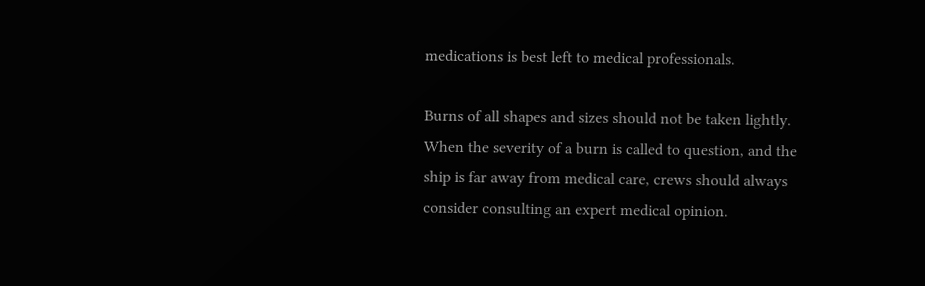medications is best left to medical professionals.

Burns of all shapes and sizes should not be taken lightly. When the severity of a burn is called to question, and the ship is far away from medical care, crews should always consider consulting an expert medical opinion.